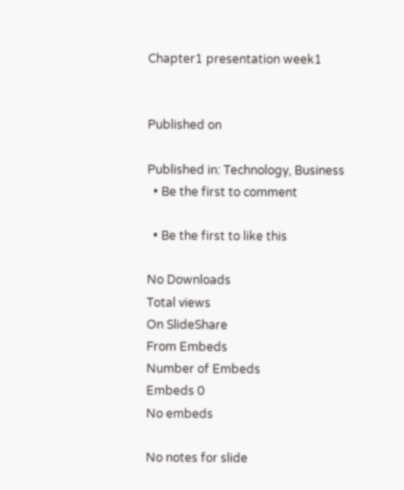Chapter1 presentation week1


Published on

Published in: Technology, Business
  • Be the first to comment

  • Be the first to like this

No Downloads
Total views
On SlideShare
From Embeds
Number of Embeds
Embeds 0
No embeds

No notes for slide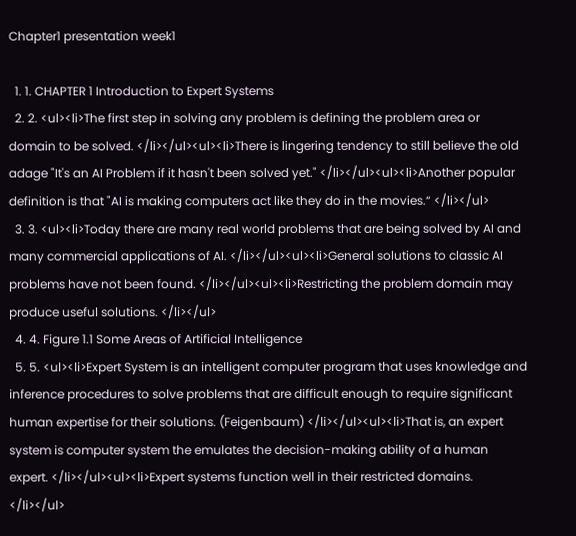Chapter1 presentation week1

  1. 1. CHAPTER 1 Introduction to Expert Systems
  2. 2. <ul><li>The first step in solving any problem is defining the problem area or domain to be solved. </li></ul><ul><li>There is lingering tendency to still believe the old adage "It's an AI Problem if it hasn't been solved yet." </li></ul><ul><li>Another popular definition is that "AI is making computers act like they do in the movies.“ </li></ul>
  3. 3. <ul><li>Today there are many real world problems that are being solved by AI and many commercial applications of AI. </li></ul><ul><li>General solutions to classic AI problems have not been found. </li></ul><ul><li>Restricting the problem domain may produce useful solutions. </li></ul>
  4. 4. Figure 1.1 Some Areas of Artificial Intelligence
  5. 5. <ul><li>Expert System is an intelligent computer program that uses knowledge and inference procedures to solve problems that are difficult enough to require significant human expertise for their solutions. (Feigenbaum) </li></ul><ul><li>That is, an expert system is computer system the emulates the decision-making ability of a human expert. </li></ul><ul><li>Expert systems function well in their restricted domains. </li></ul>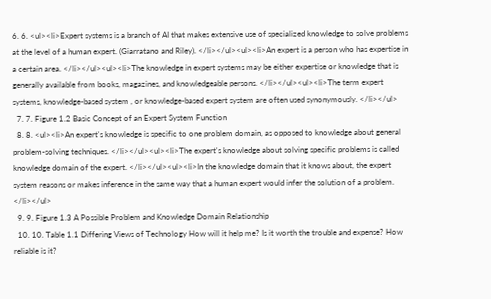6. 6. <ul><li>Expert systems is a branch of AI that makes extensive use of specialized knowledge to solve problems at the level of a human expert. (Giarratano and Riley). </li></ul><ul><li>An expert is a person who has expertise in a certain area. </li></ul><ul><li>The knowledge in expert systems may be either expertise or knowledge that is generally available from books, magazines, and knowledgeable persons. </li></ul><ul><li>The term expert systems, knowledge-based system , or knowledge-based expert system are often used synonymously. </li></ul>
  7. 7. Figure 1.2 Basic Concept of an Expert System Function
  8. 8. <ul><li>An expert's knowledge is specific to one problem domain, as opposed to knowledge about general problem-solving techniques. </li></ul><ul><li>The expert's knowledge about solving specific problems is called knowledge domain of the expert. </li></ul><ul><li>In the knowledge domain that it knows about, the expert system reasons or makes inference in the same way that a human expert would infer the solution of a problem. </li></ul>
  9. 9. Figure 1.3 A Possible Problem and Knowledge Domain Relationship
  10. 10. Table 1.1 Differing Views of Technology How will it help me? Is it worth the trouble and expense? How reliable is it?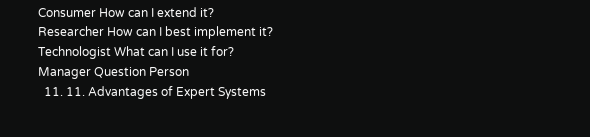Consumer How can I extend it? Researcher How can I best implement it? Technologist What can I use it for? Manager Question Person
  11. 11. Advantages of Expert Systems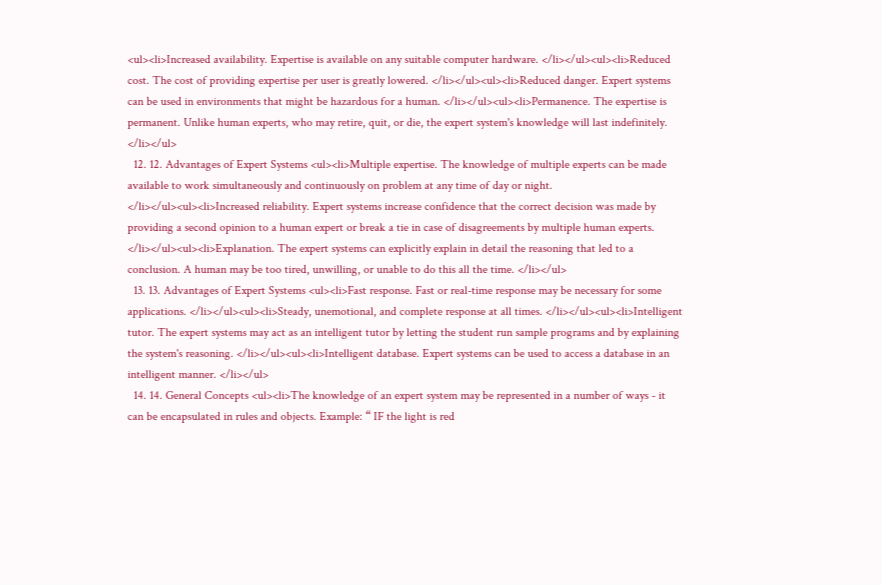<ul><li>Increased availability. Expertise is available on any suitable computer hardware. </li></ul><ul><li>Reduced cost. The cost of providing expertise per user is greatly lowered. </li></ul><ul><li>Reduced danger. Expert systems can be used in environments that might be hazardous for a human. </li></ul><ul><li>Permanence. The expertise is permanent. Unlike human experts, who may retire, quit, or die, the expert system's knowledge will last indefinitely. </li></ul>
  12. 12. Advantages of Expert Systems <ul><li>Multiple expertise. The knowledge of multiple experts can be made available to work simultaneously and continuously on problem at any time of day or night. </li></ul><ul><li>Increased reliability. Expert systems increase confidence that the correct decision was made by providing a second opinion to a human expert or break a tie in case of disagreements by multiple human experts. </li></ul><ul><li>Explanation. The expert systems can explicitly explain in detail the reasoning that led to a conclusion. A human may be too tired, unwilling, or unable to do this all the time. </li></ul>
  13. 13. Advantages of Expert Systems <ul><li>Fast response. Fast or real-time response may be necessary for some applications. </li></ul><ul><li>Steady, unemotional, and complete response at all times. </li></ul><ul><li>Intelligent tutor. The expert systems may act as an intelligent tutor by letting the student run sample programs and by explaining the system's reasoning. </li></ul><ul><li>Intelligent database. Expert systems can be used to access a database in an intelligent manner. </li></ul>
  14. 14. General Concepts <ul><li>The knowledge of an expert system may be represented in a number of ways - it can be encapsulated in rules and objects. Example: “ IF the light is red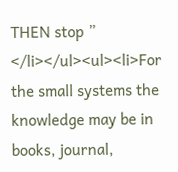THEN stop ” </li></ul><ul><li>For the small systems the knowledge may be in books, journal,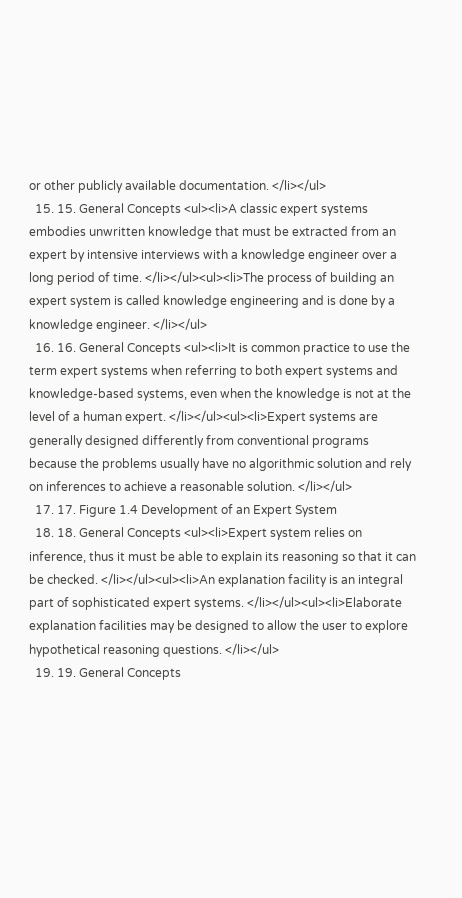or other publicly available documentation. </li></ul>
  15. 15. General Concepts <ul><li>A classic expert systems embodies unwritten knowledge that must be extracted from an expert by intensive interviews with a knowledge engineer over a long period of time. </li></ul><ul><li>The process of building an expert system is called knowledge engineering and is done by a knowledge engineer. </li></ul>
  16. 16. General Concepts <ul><li>It is common practice to use the term expert systems when referring to both expert systems and knowledge-based systems, even when the knowledge is not at the level of a human expert. </li></ul><ul><li>Expert systems are generally designed differently from conventional programs because the problems usually have no algorithmic solution and rely on inferences to achieve a reasonable solution. </li></ul>
  17. 17. Figure 1.4 Development of an Expert System
  18. 18. General Concepts <ul><li>Expert system relies on inference, thus it must be able to explain its reasoning so that it can be checked. </li></ul><ul><li>An explanation facility is an integral part of sophisticated expert systems. </li></ul><ul><li>Elaborate explanation facilities may be designed to allow the user to explore hypothetical reasoning questions. </li></ul>
  19. 19. General Concepts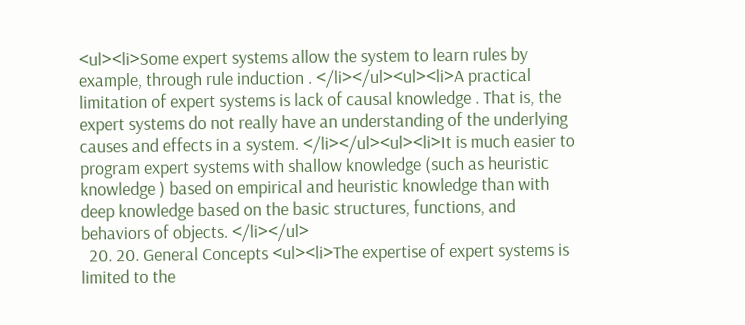<ul><li>Some expert systems allow the system to learn rules by example, through rule induction . </li></ul><ul><li>A practical limitation of expert systems is lack of causal knowledge . That is, the expert systems do not really have an understanding of the underlying causes and effects in a system. </li></ul><ul><li>It is much easier to program expert systems with shallow knowledge (such as heuristic knowledge ) based on empirical and heuristic knowledge than with deep knowledge based on the basic structures, functions, and behaviors of objects. </li></ul>
  20. 20. General Concepts <ul><li>The expertise of expert systems is limited to the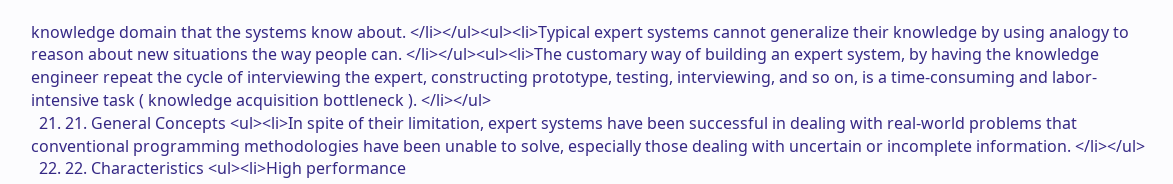knowledge domain that the systems know about. </li></ul><ul><li>Typical expert systems cannot generalize their knowledge by using analogy to reason about new situations the way people can. </li></ul><ul><li>The customary way of building an expert system, by having the knowledge engineer repeat the cycle of interviewing the expert, constructing prototype, testing, interviewing, and so on, is a time-consuming and labor-intensive task ( knowledge acquisition bottleneck ). </li></ul>
  21. 21. General Concepts <ul><li>In spite of their limitation, expert systems have been successful in dealing with real-world problems that conventional programming methodologies have been unable to solve, especially those dealing with uncertain or incomplete information. </li></ul>
  22. 22. Characteristics <ul><li>High performance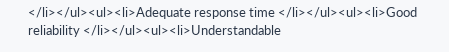</li></ul><ul><li>Adequate response time </li></ul><ul><li>Good reliability </li></ul><ul><li>Understandable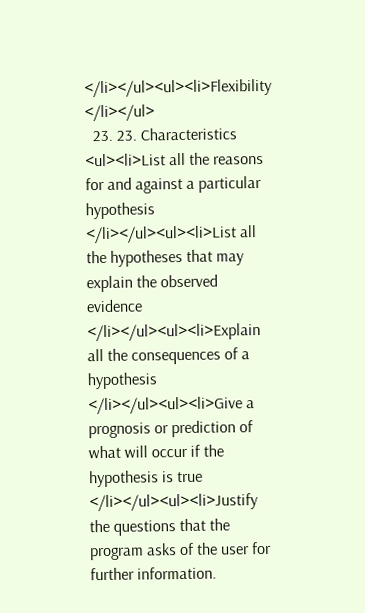</li></ul><ul><li>Flexibility </li></ul>
  23. 23. Characteristics <ul><li>List all the reasons for and against a particular hypothesis </li></ul><ul><li>List all the hypotheses that may explain the observed evidence </li></ul><ul><li>Explain all the consequences of a hypothesis </li></ul><ul><li>Give a prognosis or prediction of what will occur if the hypothesis is true </li></ul><ul><li>Justify the questions that the program asks of the user for further information.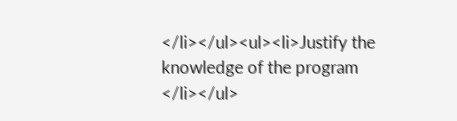</li></ul><ul><li>Justify the knowledge of the program </li></ul>